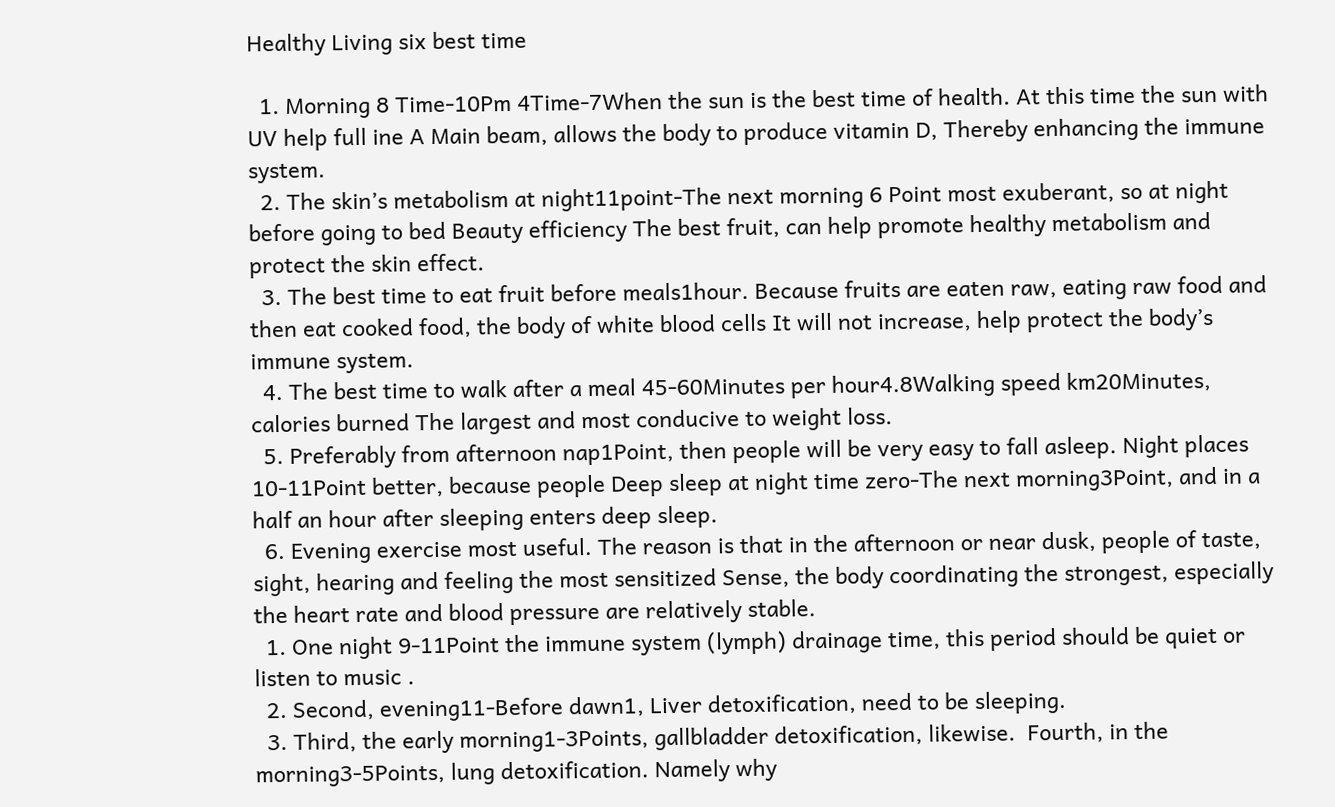Healthy Living six best time

  1. Morning 8 Time-10Pm 4Time-7When the sun is the best time of health. At this time the sun with UV help full ine A Main beam, allows the body to produce vitamin D, Thereby enhancing the immune system.
  2. The skin’s metabolism at night11point-The next morning 6 Point most exuberant, so at night before going to bed Beauty efficiency The best fruit, can help promote healthy metabolism and protect the skin effect.
  3. The best time to eat fruit before meals1hour. Because fruits are eaten raw, eating raw food and then eat cooked food, the body of white blood cells It will not increase, help protect the body’s immune system.
  4. The best time to walk after a meal 45-60Minutes per hour4.8Walking speed km20Minutes, calories burned The largest and most conducive to weight loss.
  5. Preferably from afternoon nap1Point, then people will be very easy to fall asleep. Night places 10-11Point better, because people Deep sleep at night time zero-The next morning3Point, and in a half an hour after sleeping enters deep sleep.
  6. Evening exercise most useful. The reason is that in the afternoon or near dusk, people of taste, sight, hearing and feeling the most sensitized Sense, the body coordinating the strongest, especially the heart rate and blood pressure are relatively stable.
  1. One night 9-11Point the immune system (lymph) drainage time, this period should be quiet or listen to music .
  2. Second, evening11-Before dawn1, Liver detoxification, need to be sleeping.
  3. Third, the early morning1-3Points, gallbladder detoxification, likewise.  Fourth, in the morning3-5Points, lung detoxification. Namely why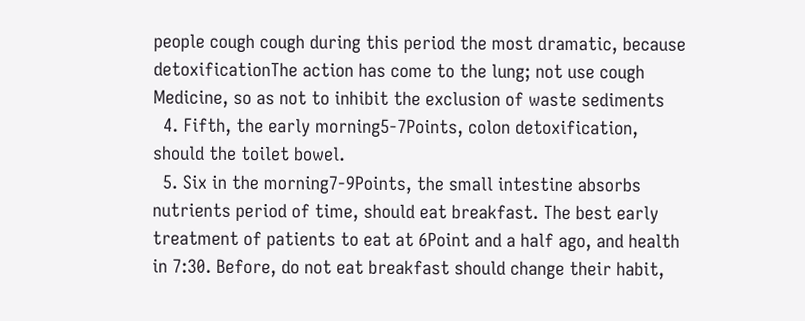people cough cough during this period the most dramatic, because detoxificationThe action has come to the lung; not use cough  Medicine, so as not to inhibit the exclusion of waste sediments
  4. Fifth, the early morning5-7Points, colon detoxification, should the toilet bowel.
  5. Six in the morning7-9Points, the small intestine absorbs nutrients period of time, should eat breakfast. The best early treatment of patients to eat at 6Point and a half ago, and health in 7:30. Before, do not eat breakfast should change their habit,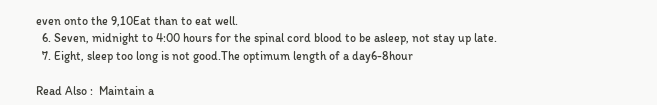even onto the 9,10Eat than to eat well.
  6. Seven, midnight to 4:00 hours for the spinal cord blood to be asleep, not stay up late.
  7. Eight, sleep too long is not good.The optimum length of a day6-8hour

Read Also :  Maintain a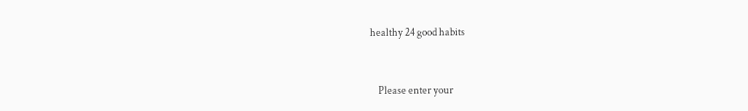healthy 24 good habits


    Please enter your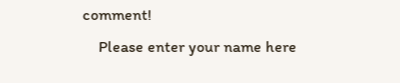comment!
    Please enter your name here